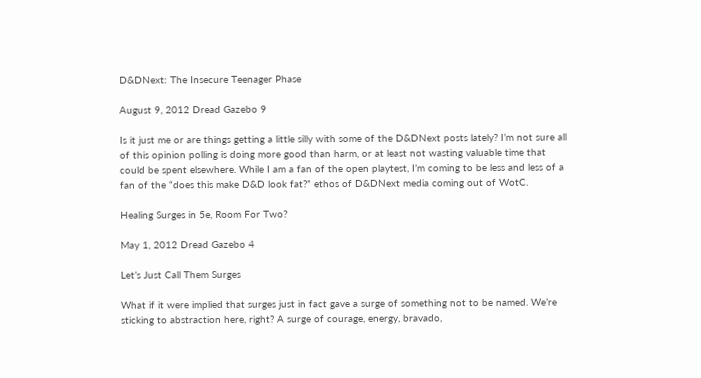D&DNext: The Insecure Teenager Phase

August 9, 2012 Dread Gazebo 9

Is it just me or are things getting a little silly with some of the D&DNext posts lately? I’m not sure all of this opinion polling is doing more good than harm, or at least not wasting valuable time that could be spent elsewhere. While I am a fan of the open playtest, I’m coming to be less and less of a fan of the “does this make D&D look fat?” ethos of D&DNext media coming out of WotC.

Healing Surges in 5e, Room For Two?

May 1, 2012 Dread Gazebo 4

Let’s Just Call Them Surges

What if it were implied that surges just in fact gave a surge of something not to be named. We’re sticking to abstraction here, right? A surge of courage, energy, bravado,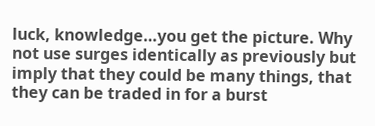luck, knowledge…you get the picture. Why not use surges identically as previously but imply that they could be many things, that they can be traded in for a burst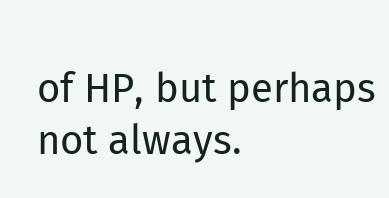of HP, but perhaps not always.